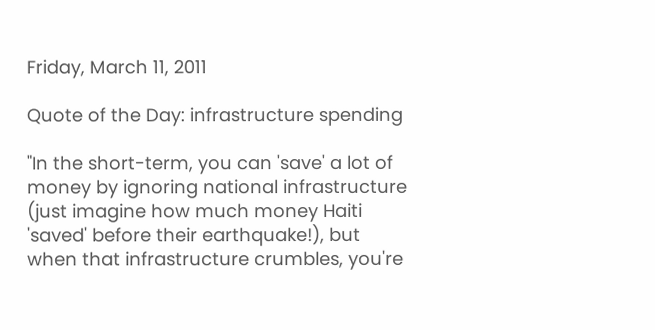Friday, March 11, 2011

Quote of the Day: infrastructure spending

"In the short-term, you can 'save' a lot of money by ignoring national infrastructure (just imagine how much money Haiti 'saved' before their earthquake!), but when that infrastructure crumbles, you're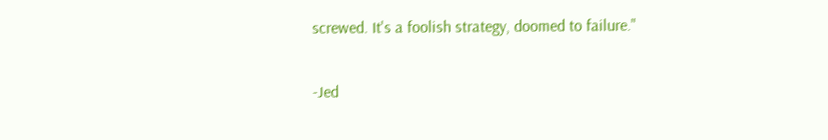screwed. It's a foolish strategy, doomed to failure."

-Jed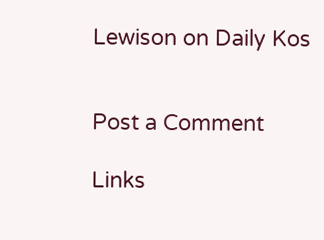Lewison on Daily Kos


Post a Comment

Links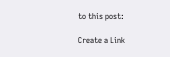to this post:

Create a Link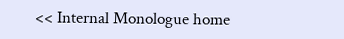<< Internal Monologue home